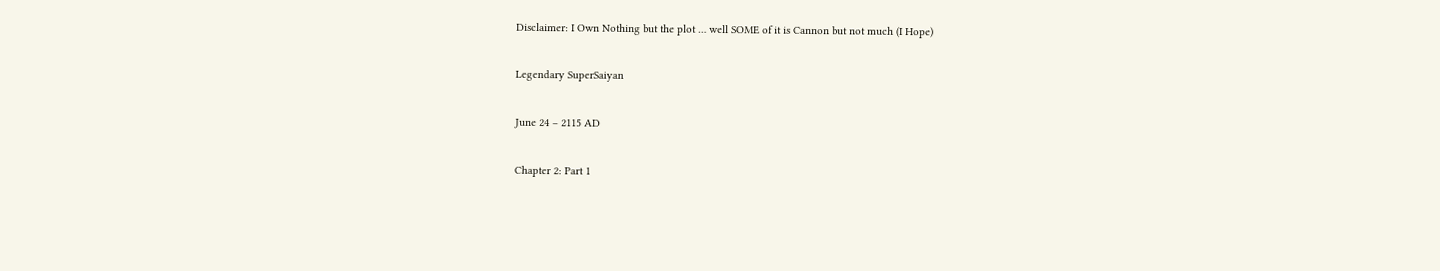Disclaimer: I Own Nothing but the plot … well SOME of it is Cannon but not much (I Hope)

Legendary SuperSaiyan

June 24 – 2115 AD

Chapter 2: Part 1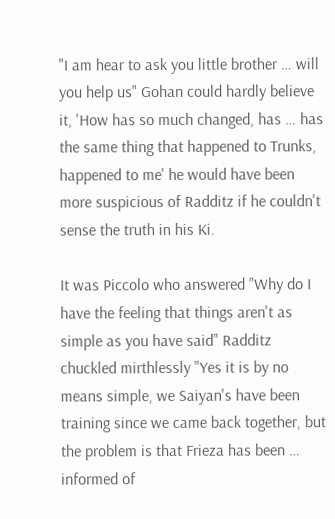"I am hear to ask you little brother … will you help us" Gohan could hardly believe it, 'How has so much changed, has … has the same thing that happened to Trunks, happened to me' he would have been more suspicious of Radditz if he couldn't sense the truth in his Ki.

It was Piccolo who answered "Why do I have the feeling that things aren't as simple as you have said" Radditz chuckled mirthlessly "Yes it is by no means simple, we Saiyan's have been training since we came back together, but the problem is that Frieza has been … informed of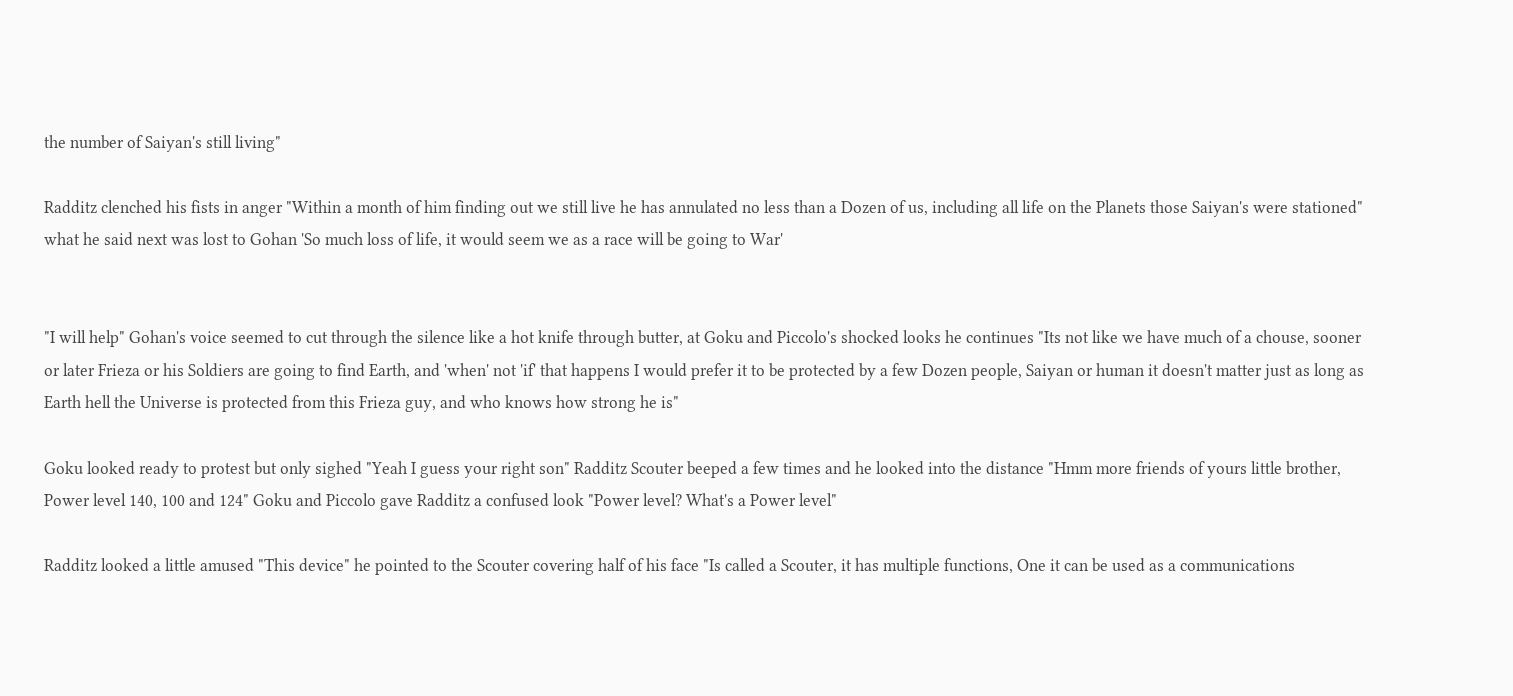the number of Saiyan's still living"

Radditz clenched his fists in anger "Within a month of him finding out we still live he has annulated no less than a Dozen of us, including all life on the Planets those Saiyan's were stationed" what he said next was lost to Gohan 'So much loss of life, it would seem we as a race will be going to War'


"I will help" Gohan's voice seemed to cut through the silence like a hot knife through butter, at Goku and Piccolo's shocked looks he continues "Its not like we have much of a chouse, sooner or later Frieza or his Soldiers are going to find Earth, and 'when' not 'if' that happens I would prefer it to be protected by a few Dozen people, Saiyan or human it doesn't matter just as long as Earth hell the Universe is protected from this Frieza guy, and who knows how strong he is"

Goku looked ready to protest but only sighed "Yeah I guess your right son" Radditz Scouter beeped a few times and he looked into the distance "Hmm more friends of yours little brother, Power level 140, 100 and 124" Goku and Piccolo gave Radditz a confused look "Power level? What's a Power level"

Radditz looked a little amused "This device" he pointed to the Scouter covering half of his face "Is called a Scouter, it has multiple functions, One it can be used as a communications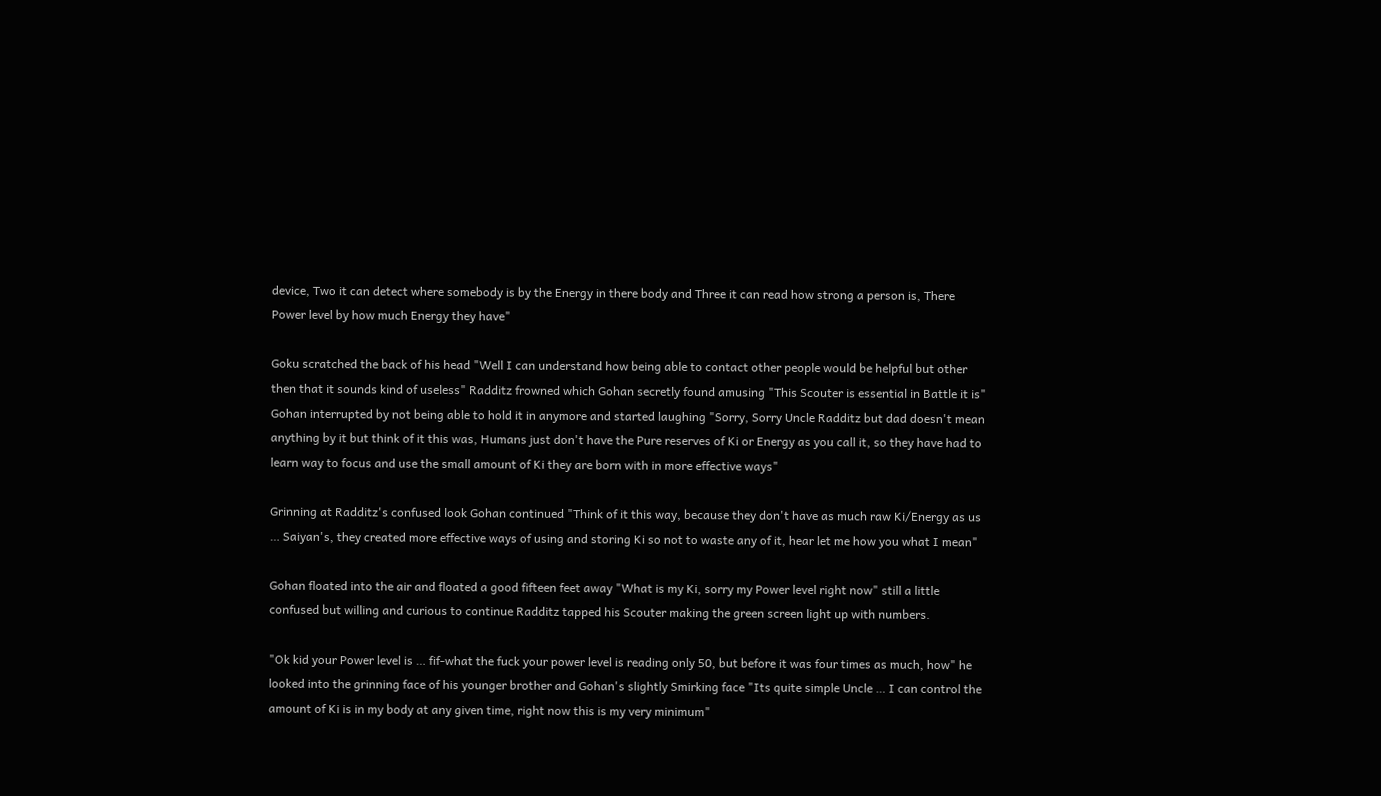device, Two it can detect where somebody is by the Energy in there body and Three it can read how strong a person is, There Power level by how much Energy they have"

Goku scratched the back of his head "Well I can understand how being able to contact other people would be helpful but other then that it sounds kind of useless" Radditz frowned which Gohan secretly found amusing "This Scouter is essential in Battle it is" Gohan interrupted by not being able to hold it in anymore and started laughing "Sorry, Sorry Uncle Radditz but dad doesn't mean anything by it but think of it this was, Humans just don't have the Pure reserves of Ki or Energy as you call it, so they have had to learn way to focus and use the small amount of Ki they are born with in more effective ways"

Grinning at Radditz's confused look Gohan continued "Think of it this way, because they don't have as much raw Ki/Energy as us … Saiyan's, they created more effective ways of using and storing Ki so not to waste any of it, hear let me how you what I mean"

Gohan floated into the air and floated a good fifteen feet away "What is my Ki, sorry my Power level right now" still a little confused but willing and curious to continue Radditz tapped his Scouter making the green screen light up with numbers.

"Ok kid your Power level is … fif-what the fuck your power level is reading only 50, but before it was four times as much, how" he looked into the grinning face of his younger brother and Gohan's slightly Smirking face "Its quite simple Uncle … I can control the amount of Ki is in my body at any given time, right now this is my very minimum"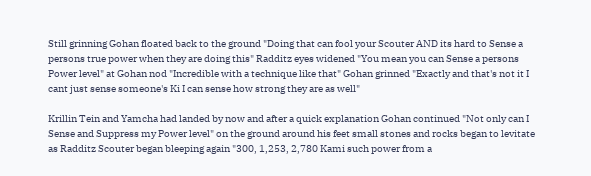Still grinning Gohan floated back to the ground "Doing that can fool your Scouter AND its hard to Sense a persons true power when they are doing this" Radditz eyes widened "You mean you can Sense a persons Power level" at Gohan nod "Incredible with a technique like that" Gohan grinned "Exactly and that's not it I cant just sense someone's Ki I can sense how strong they are as well"

Krillin Tein and Yamcha had landed by now and after a quick explanation Gohan continued "Not only can I Sense and Suppress my Power level" on the ground around his feet small stones and rocks began to levitate as Radditz Scouter began bleeping again "300, 1,253, 2,780 Kami such power from a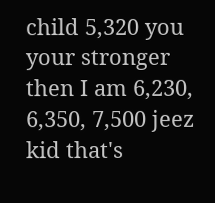child 5,320 you your stronger then I am 6,230, 6,350, 7,500 jeez kid that's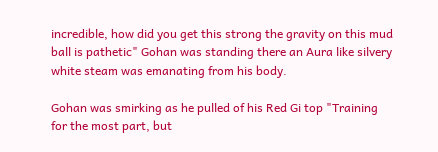incredible, how did you get this strong the gravity on this mud ball is pathetic" Gohan was standing there an Aura like silvery white steam was emanating from his body.

Gohan was smirking as he pulled of his Red Gi top "Training for the most part, but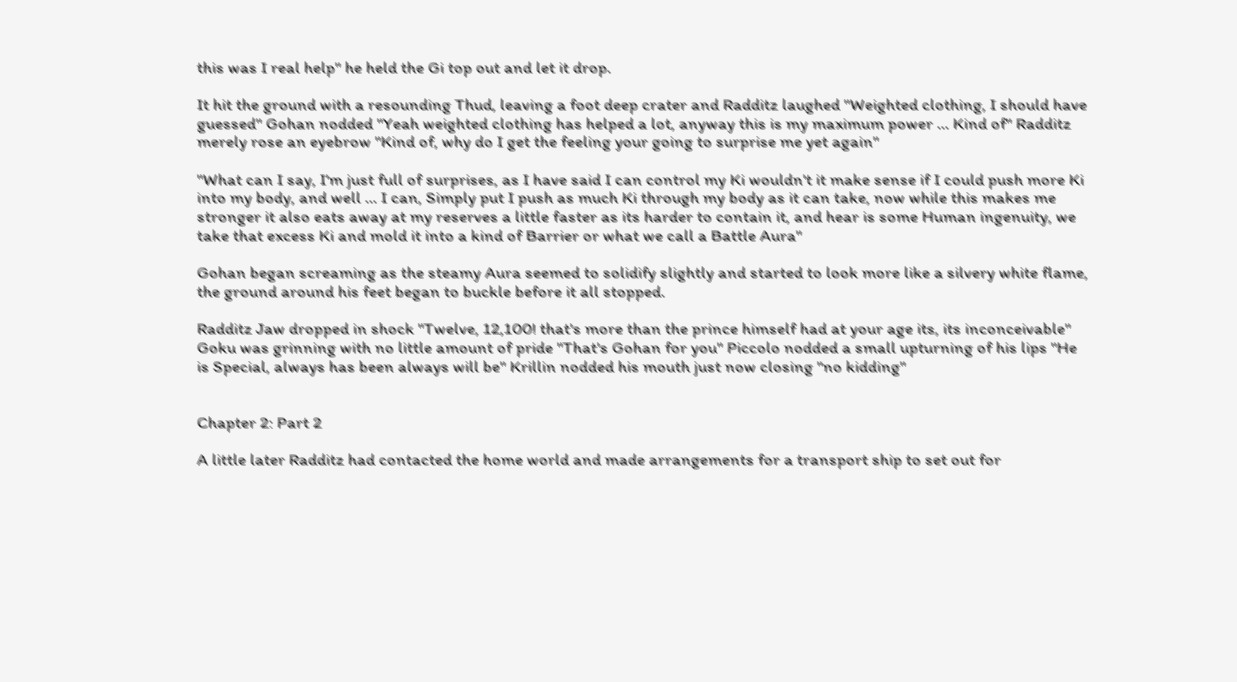this was I real help" he held the Gi top out and let it drop.

It hit the ground with a resounding Thud, leaving a foot deep crater and Radditz laughed "Weighted clothing, I should have guessed" Gohan nodded "Yeah weighted clothing has helped a lot, anyway this is my maximum power … Kind of" Radditz merely rose an eyebrow "Kind of, why do I get the feeling your going to surprise me yet again"

"What can I say, I'm just full of surprises, as I have said I can control my Ki wouldn't it make sense if I could push more Ki into my body, and well … I can, Simply put I push as much Ki through my body as it can take, now while this makes me stronger it also eats away at my reserves a little faster as its harder to contain it, and hear is some Human ingenuity, we take that excess Ki and mold it into a kind of Barrier or what we call a Battle Aura"

Gohan began screaming as the steamy Aura seemed to solidify slightly and started to look more like a silvery white flame, the ground around his feet began to buckle before it all stopped.

Radditz Jaw dropped in shock "Twelve, 12,100! that's more than the prince himself had at your age its, its inconceivable" Goku was grinning with no little amount of pride "That's Gohan for you" Piccolo nodded a small upturning of his lips "He is Special, always has been always will be" Krillin nodded his mouth just now closing "no kidding"


Chapter 2: Part 2

A little later Radditz had contacted the home world and made arrangements for a transport ship to set out for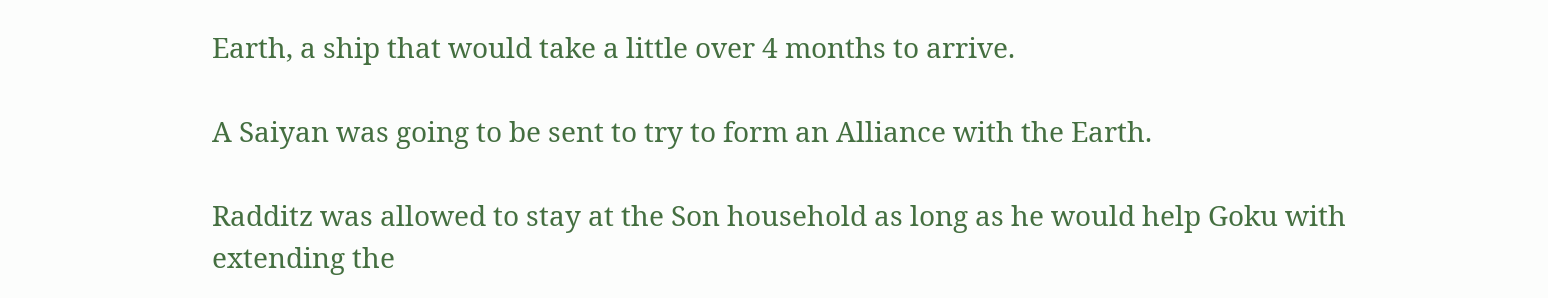Earth, a ship that would take a little over 4 months to arrive.

A Saiyan was going to be sent to try to form an Alliance with the Earth.

Radditz was allowed to stay at the Son household as long as he would help Goku with extending the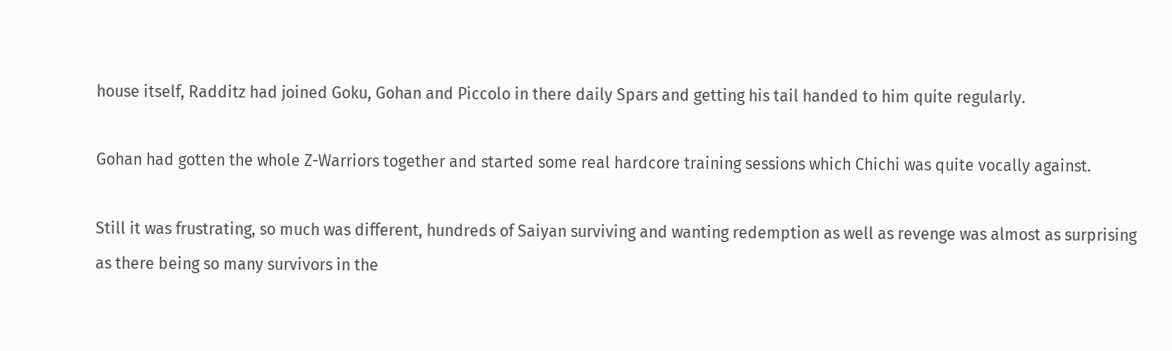house itself, Radditz had joined Goku, Gohan and Piccolo in there daily Spars and getting his tail handed to him quite regularly.

Gohan had gotten the whole Z-Warriors together and started some real hardcore training sessions which Chichi was quite vocally against.

Still it was frustrating, so much was different, hundreds of Saiyan surviving and wanting redemption as well as revenge was almost as surprising as there being so many survivors in the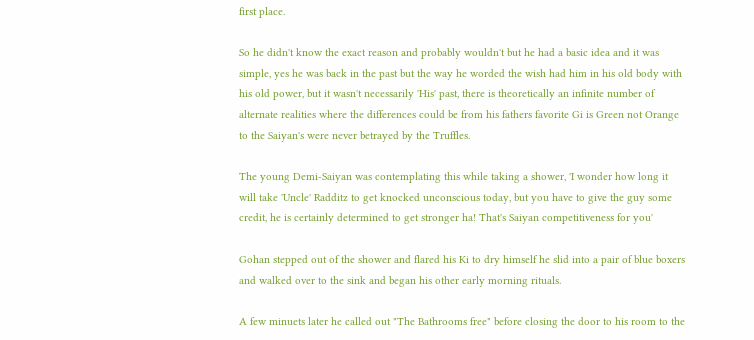first place.

So he didn't know the exact reason and probably wouldn't but he had a basic idea and it was simple, yes he was back in the past but the way he worded the wish had him in his old body with his old power, but it wasn't necessarily 'His' past, there is theoretically an infinite number of alternate realities where the differences could be from his fathers favorite Gi is Green not Orange to the Saiyan's were never betrayed by the Truffles.

The young Demi-Saiyan was contemplating this while taking a shower, 'I wonder how long it will take 'Uncle' Radditz to get knocked unconscious today, but you have to give the guy some credit, he is certainly determined to get stronger ha! That's Saiyan competitiveness for you'

Gohan stepped out of the shower and flared his Ki to dry himself he slid into a pair of blue boxers and walked over to the sink and began his other early morning rituals.

A few minuets later he called out "The Bathrooms free" before closing the door to his room to the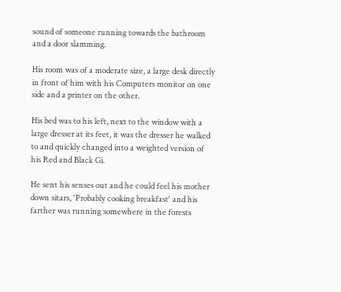sound of someone running towards the bathroom and a door slamming.

His room was of a moderate size, a large desk directly in front of him with his Computers monitor on one side and a printer on the other.

His bed was to his left, next to the window with a large dresser at its feet, it was the dresser he walked to and quickly changed into a weighted version of his Red and Black Gi.

He sent his senses out and he could feel his mother down sitars, 'Probably cooking breakfast' and his farther was running somewhere in the forests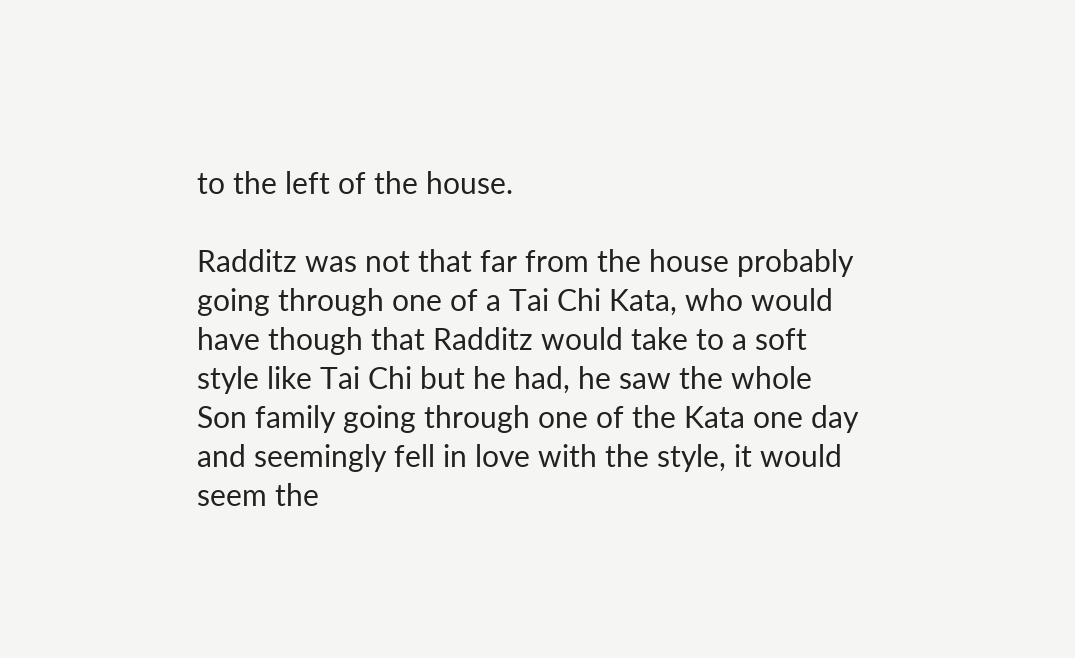to the left of the house.

Radditz was not that far from the house probably going through one of a Tai Chi Kata, who would have though that Radditz would take to a soft style like Tai Chi but he had, he saw the whole Son family going through one of the Kata one day and seemingly fell in love with the style, it would seem the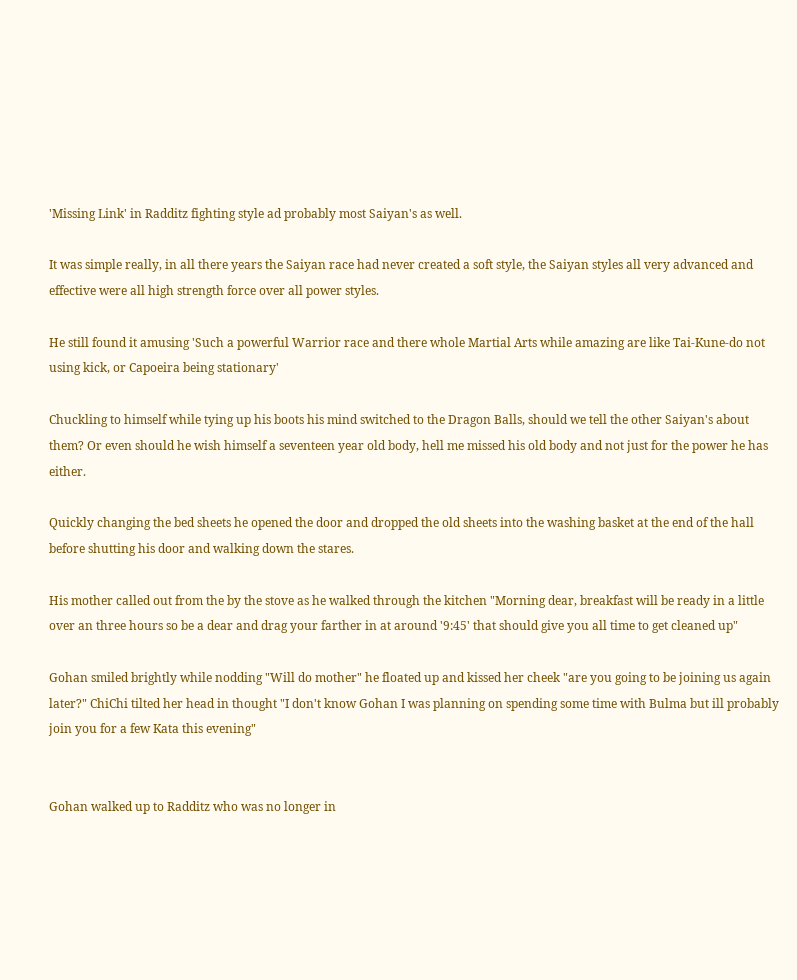'Missing Link' in Radditz fighting style ad probably most Saiyan's as well.

It was simple really, in all there years the Saiyan race had never created a soft style, the Saiyan styles all very advanced and effective were all high strength force over all power styles.

He still found it amusing 'Such a powerful Warrior race and there whole Martial Arts while amazing are like Tai-Kune-do not using kick, or Capoeira being stationary'

Chuckling to himself while tying up his boots his mind switched to the Dragon Balls, should we tell the other Saiyan's about them? Or even should he wish himself a seventeen year old body, hell me missed his old body and not just for the power he has either.

Quickly changing the bed sheets he opened the door and dropped the old sheets into the washing basket at the end of the hall before shutting his door and walking down the stares.

His mother called out from the by the stove as he walked through the kitchen "Morning dear, breakfast will be ready in a little over an three hours so be a dear and drag your farther in at around '9:45' that should give you all time to get cleaned up"

Gohan smiled brightly while nodding "Will do mother" he floated up and kissed her cheek "are you going to be joining us again later?" ChiChi tilted her head in thought "I don't know Gohan I was planning on spending some time with Bulma but ill probably join you for a few Kata this evening"


Gohan walked up to Radditz who was no longer in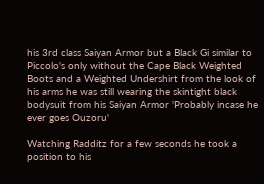his 3rd class Saiyan Armor but a Black Gi similar to Piccolo's only without the Cape Black Weighted Boots and a Weighted Undershirt from the look of his arms he was still wearing the skintight black bodysuit from his Saiyan Armor 'Probably incase he ever goes Ouzoru'

Watching Radditz for a few seconds he took a position to his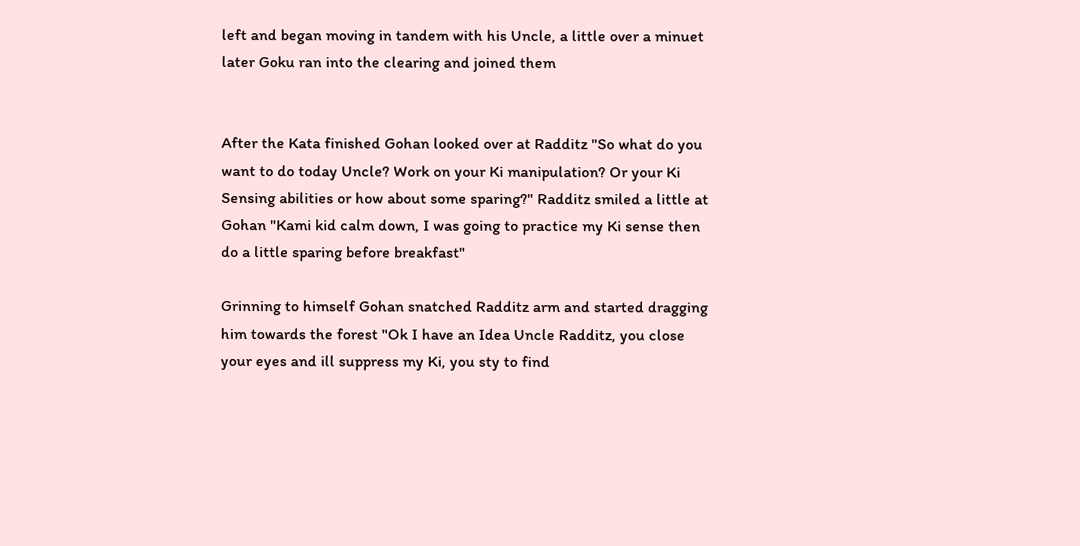left and began moving in tandem with his Uncle, a little over a minuet later Goku ran into the clearing and joined them


After the Kata finished Gohan looked over at Radditz "So what do you want to do today Uncle? Work on your Ki manipulation? Or your Ki Sensing abilities or how about some sparing?" Radditz smiled a little at Gohan "Kami kid calm down, I was going to practice my Ki sense then do a little sparing before breakfast"

Grinning to himself Gohan snatched Radditz arm and started dragging him towards the forest "Ok I have an Idea Uncle Radditz, you close your eyes and ill suppress my Ki, you sty to find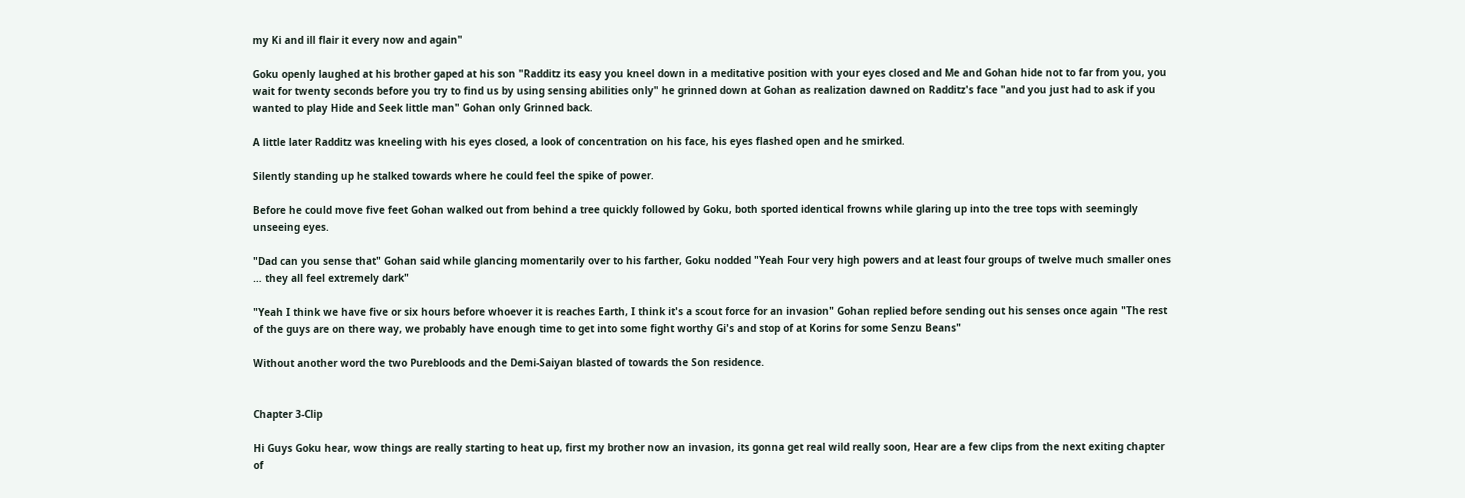my Ki and ill flair it every now and again"

Goku openly laughed at his brother gaped at his son "Radditz its easy you kneel down in a meditative position with your eyes closed and Me and Gohan hide not to far from you, you wait for twenty seconds before you try to find us by using sensing abilities only" he grinned down at Gohan as realization dawned on Radditz's face "and you just had to ask if you wanted to play Hide and Seek little man" Gohan only Grinned back.

A little later Radditz was kneeling with his eyes closed, a look of concentration on his face, his eyes flashed open and he smirked.

Silently standing up he stalked towards where he could feel the spike of power.

Before he could move five feet Gohan walked out from behind a tree quickly followed by Goku, both sported identical frowns while glaring up into the tree tops with seemingly unseeing eyes.

"Dad can you sense that" Gohan said while glancing momentarily over to his farther, Goku nodded "Yeah Four very high powers and at least four groups of twelve much smaller ones … they all feel extremely dark"

"Yeah I think we have five or six hours before whoever it is reaches Earth, I think it's a scout force for an invasion" Gohan replied before sending out his senses once again "The rest of the guys are on there way, we probably have enough time to get into some fight worthy Gi's and stop of at Korins for some Senzu Beans"

Without another word the two Purebloods and the Demi-Saiyan blasted of towards the Son residence.


Chapter 3-Clip

Hi Guys Goku hear, wow things are really starting to heat up, first my brother now an invasion, its gonna get real wild really soon, Hear are a few clips from the next exiting chapter of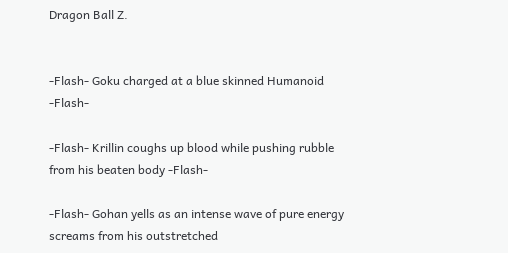Dragon Ball Z.


-Flash- Goku charged at a blue skinned Humanoid -Flash-

-Flash- Krillin coughs up blood while pushing rubble from his beaten body -Flash-

-Flash- Gohan yells as an intense wave of pure energy screams from his outstretched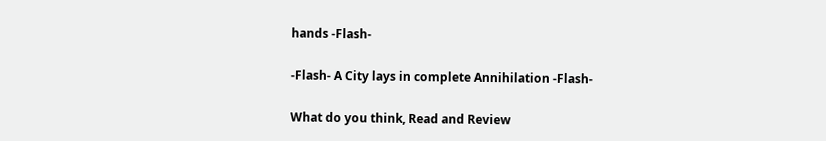hands -Flash-

-Flash- A City lays in complete Annihilation -Flash-

What do you think, Read and Review